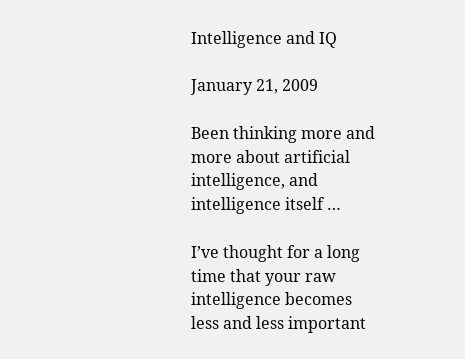Intelligence and IQ

January 21, 2009

Been thinking more and more about artificial intelligence, and intelligence itself …

I’ve thought for a long time that your raw intelligence becomes less and less important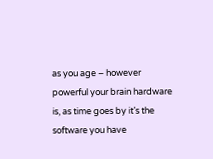as you age – however powerful your brain hardware is, as time goes by it’s the software you have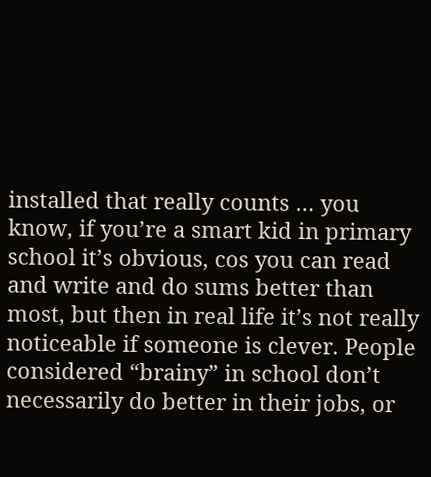installed that really counts … you know, if you’re a smart kid in primary school it’s obvious, cos you can read and write and do sums better than most, but then in real life it’s not really noticeable if someone is clever. People considered “brainy” in school don’t necessarily do better in their jobs, or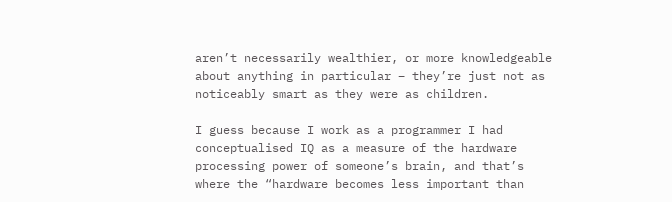aren’t necessarily wealthier, or more knowledgeable about anything in particular – they’re just not as noticeably smart as they were as children.

I guess because I work as a programmer I had conceptualised IQ as a measure of the hardware processing power of someone’s brain, and that’s where the “hardware becomes less important than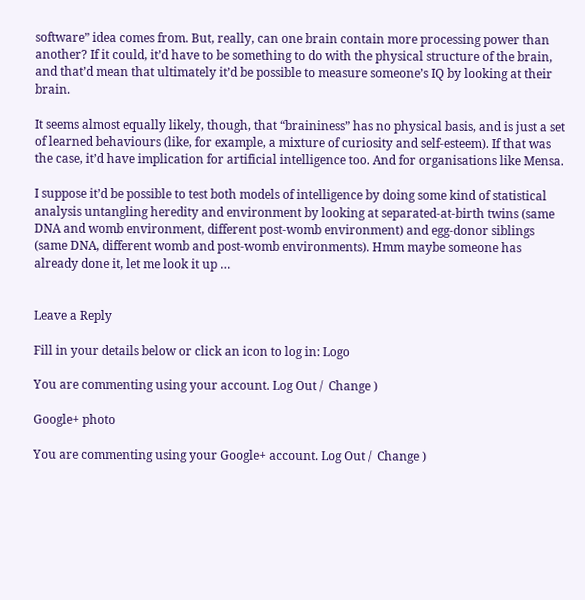software” idea comes from. But, really, can one brain contain more processing power than another? If it could, it’d have to be something to do with the physical structure of the brain, and that’d mean that ultimately it’d be possible to measure someone’s IQ by looking at their brain.

It seems almost equally likely, though, that “braininess” has no physical basis, and is just a set of learned behaviours (like, for example, a mixture of curiosity and self-esteem). If that was the case, it’d have implication for artificial intelligence too. And for organisations like Mensa.

I suppose it’d be possible to test both models of intelligence by doing some kind of statistical analysis untangling heredity and environment by looking at separated-at-birth twins (same DNA and womb environment, different post-womb environment) and egg-donor siblings (same DNA, different womb and post-womb environments). Hmm maybe someone has already done it, let me look it up …


Leave a Reply

Fill in your details below or click an icon to log in: Logo

You are commenting using your account. Log Out /  Change )

Google+ photo

You are commenting using your Google+ account. Log Out /  Change )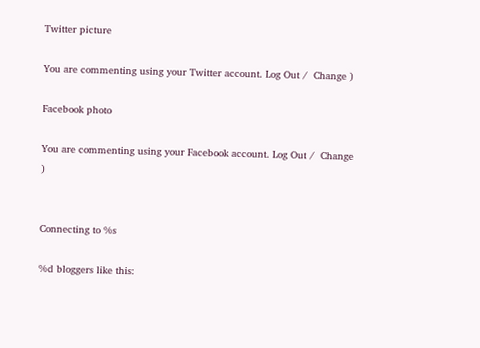Twitter picture

You are commenting using your Twitter account. Log Out /  Change )

Facebook photo

You are commenting using your Facebook account. Log Out /  Change )


Connecting to %s

%d bloggers like this: